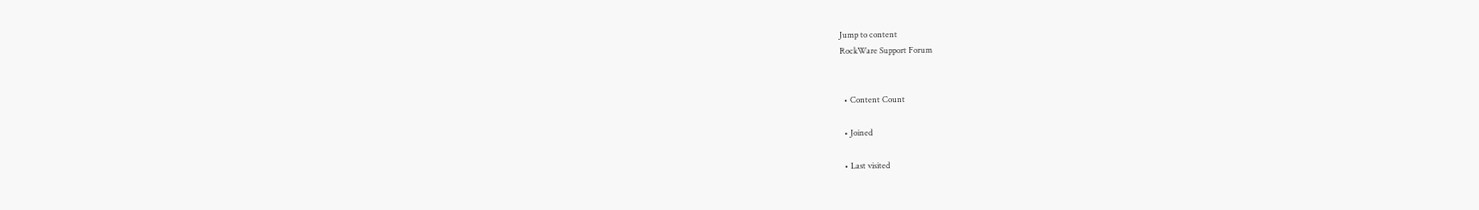Jump to content
RockWare Support Forum


  • Content Count

  • Joined

  • Last visited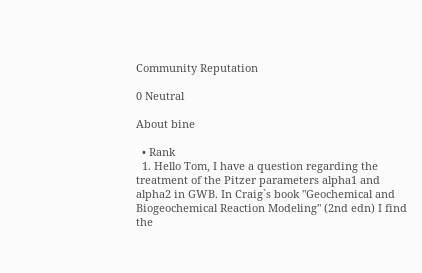Community Reputation

0 Neutral

About bine

  • Rank
  1. Hello Tom, I have a question regarding the treatment of the Pitzer parameters alpha1 and alpha2 in GWB. In Craig`s book "Geochemical and Biogeochemical Reaction Modeling" (2nd edn) I find the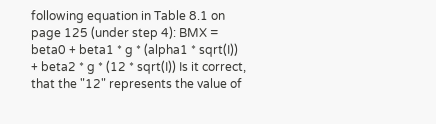following equation in Table 8.1 on page 125 (under step 4): BMX = beta0 + beta1 * g * (alpha1 * sqrt(I)) + beta2 * g * (12 * sqrt(I)) Is it correct, that the "12" represents the value of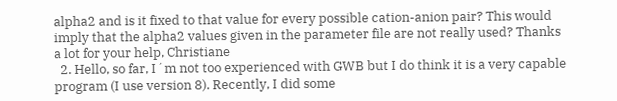alpha2 and is it fixed to that value for every possible cation-anion pair? This would imply that the alpha2 values given in the parameter file are not really used? Thanks a lot for your help, Christiane
  2. Hello, so far, I´m not too experienced with GWB but I do think it is a very capable program (I use version 8). Recently, I did some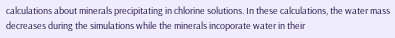calculations about minerals precipitating in chlorine solutions. In these calculations, the water mass decreases during the simulations while the minerals incoporate water in their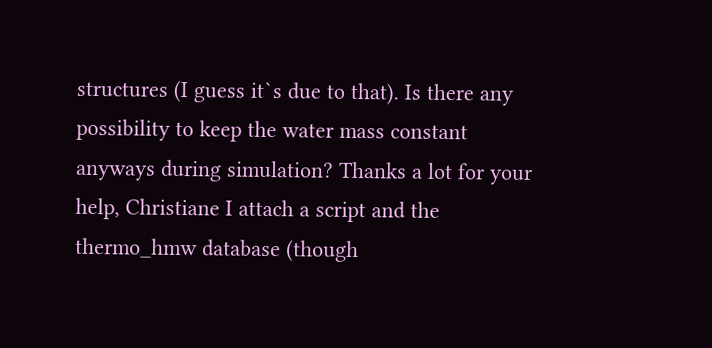structures (I guess it`s due to that). Is there any possibility to keep the water mass constant anyways during simulation? Thanks a lot for your help, Christiane I attach a script and the thermo_hmw database (though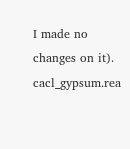I made no changes on it). cacl_gypsum.rea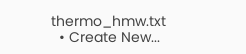thermo_hmw.txt
  • Create New...